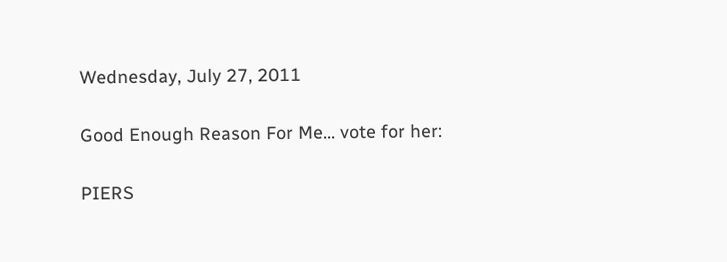Wednesday, July 27, 2011

Good Enough Reason For Me... vote for her:

PIERS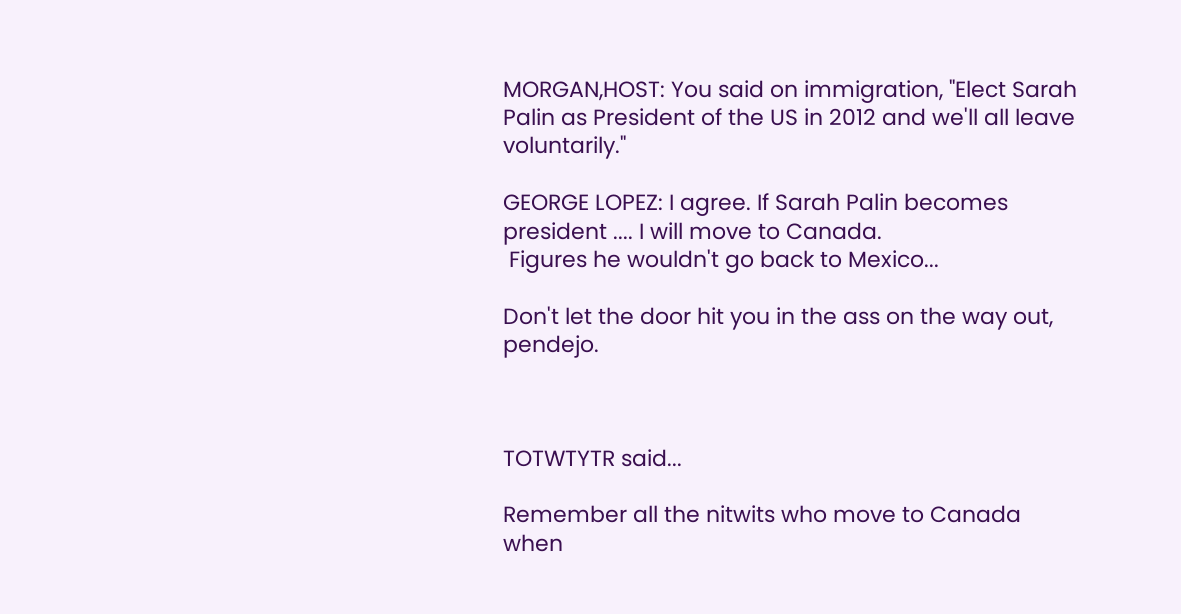MORGAN,HOST: You said on immigration, "Elect Sarah Palin as President of the US in 2012 and we'll all leave voluntarily."

GEORGE LOPEZ: I agree. If Sarah Palin becomes president .... I will move to Canada.
 Figures he wouldn't go back to Mexico...

Don't let the door hit you in the ass on the way out, pendejo.



TOTWTYTR said...

Remember all the nitwits who move to Canada when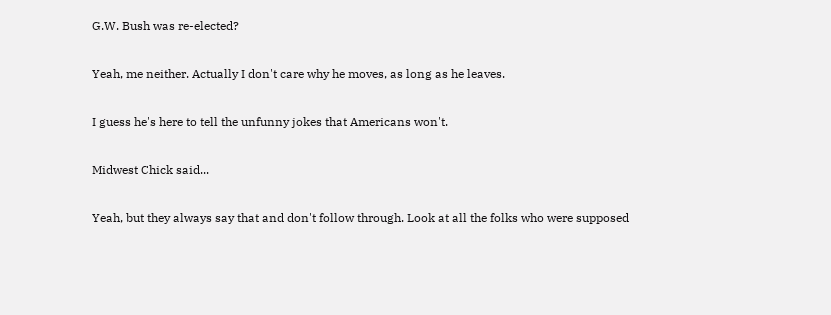G.W. Bush was re-elected?

Yeah, me neither. Actually I don't care why he moves, as long as he leaves.

I guess he's here to tell the unfunny jokes that Americans won't.

Midwest Chick said...

Yeah, but they always say that and don't follow through. Look at all the folks who were supposed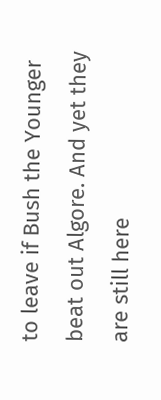to leave if Bush the Younger beat out Algore. And yet they are still here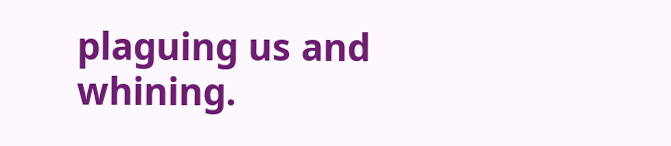plaguing us and whining.